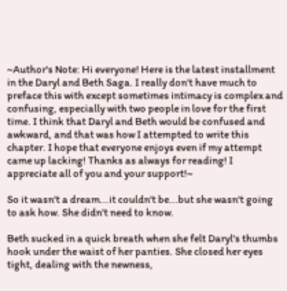~Author's Note: Hi everyone! Here is the latest installment in the Daryl and Beth Saga. I really don't have much to preface this with except sometimes intimacy is complex and confusing, especially with two people in love for the first time. I think that Daryl and Beth would be confused and awkward, and that was how I attempted to write this chapter. I hope that everyone enjoys even if my attempt came up lacking! Thanks as always for reading! I appreciate all of you and your support!~

So it wasn't a dream...it couldn't be...but she wasn't going to ask how. She didn't need to know.

Beth sucked in a quick breath when she felt Daryl's thumbs hook under the waist of her panties. She closed her eyes tight, dealing with the newness,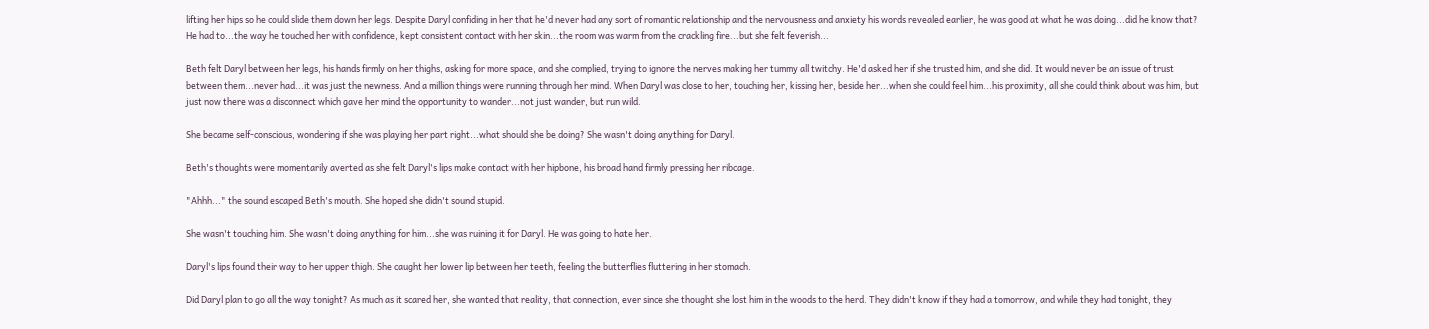lifting her hips so he could slide them down her legs. Despite Daryl confiding in her that he'd never had any sort of romantic relationship and the nervousness and anxiety his words revealed earlier, he was good at what he was doing...did he know that? He had to...the way he touched her with confidence, kept consistent contact with her skin...the room was warm from the crackling fire...but she felt feverish...

Beth felt Daryl between her legs, his hands firmly on her thighs, asking for more space, and she complied, trying to ignore the nerves making her tummy all twitchy. He'd asked her if she trusted him, and she did. It would never be an issue of trust between them...never had...it was just the newness. And a million things were running through her mind. When Daryl was close to her, touching her, kissing her, beside her...when she could feel him...his proximity, all she could think about was him, but just now there was a disconnect which gave her mind the opportunity to wander...not just wander, but run wild.

She became self-conscious, wondering if she was playing her part right...what should she be doing? She wasn't doing anything for Daryl.

Beth's thoughts were momentarily averted as she felt Daryl's lips make contact with her hipbone, his broad hand firmly pressing her ribcage.

"Ahhh..." the sound escaped Beth's mouth. She hoped she didn't sound stupid.

She wasn't touching him. She wasn't doing anything for him...she was ruining it for Daryl. He was going to hate her.

Daryl's lips found their way to her upper thigh. She caught her lower lip between her teeth, feeling the butterflies fluttering in her stomach.

Did Daryl plan to go all the way tonight? As much as it scared her, she wanted that reality, that connection, ever since she thought she lost him in the woods to the herd. They didn't know if they had a tomorrow, and while they had tonight, they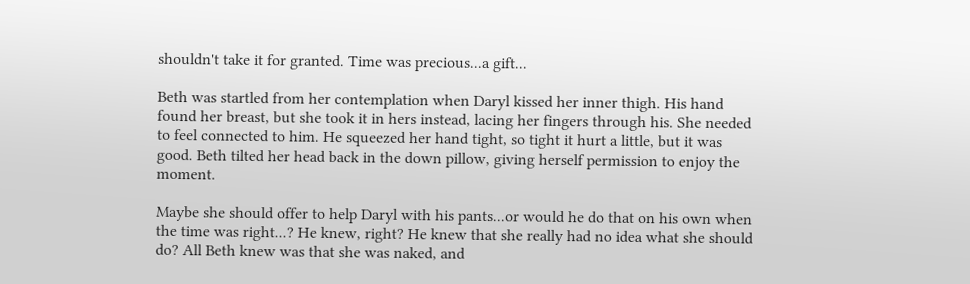shouldn't take it for granted. Time was precious...a gift...

Beth was startled from her contemplation when Daryl kissed her inner thigh. His hand found her breast, but she took it in hers instead, lacing her fingers through his. She needed to feel connected to him. He squeezed her hand tight, so tight it hurt a little, but it was good. Beth tilted her head back in the down pillow, giving herself permission to enjoy the moment.

Maybe she should offer to help Daryl with his pants...or would he do that on his own when the time was right...? He knew, right? He knew that she really had no idea what she should do? All Beth knew was that she was naked, and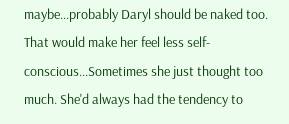maybe...probably Daryl should be naked too. That would make her feel less self-conscious...Sometimes she just thought too much. She'd always had the tendency to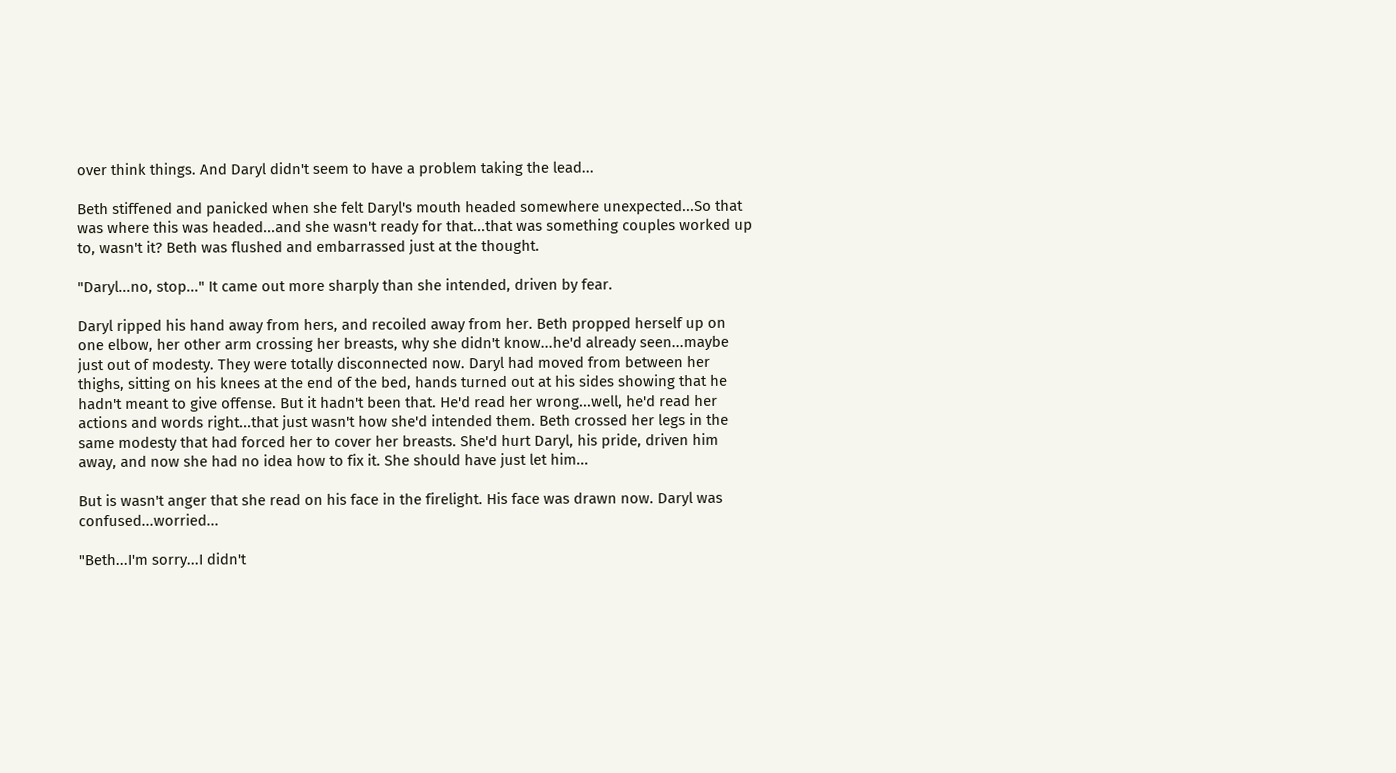over think things. And Daryl didn't seem to have a problem taking the lead...

Beth stiffened and panicked when she felt Daryl's mouth headed somewhere unexpected...So that was where this was headed...and she wasn't ready for that...that was something couples worked up to, wasn't it? Beth was flushed and embarrassed just at the thought.

"Daryl...no, stop..." It came out more sharply than she intended, driven by fear.

Daryl ripped his hand away from hers, and recoiled away from her. Beth propped herself up on one elbow, her other arm crossing her breasts, why she didn't know...he'd already seen...maybe just out of modesty. They were totally disconnected now. Daryl had moved from between her thighs, sitting on his knees at the end of the bed, hands turned out at his sides showing that he hadn't meant to give offense. But it hadn't been that. He'd read her wrong...well, he'd read her actions and words right...that just wasn't how she'd intended them. Beth crossed her legs in the same modesty that had forced her to cover her breasts. She'd hurt Daryl, his pride, driven him away, and now she had no idea how to fix it. She should have just let him...

But is wasn't anger that she read on his face in the firelight. His face was drawn now. Daryl was confused...worried...

"Beth...I'm sorry...I didn't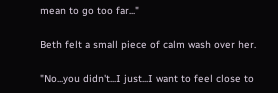mean to go too far..."

Beth felt a small piece of calm wash over her.

"No...you didn't...I just...I want to feel close to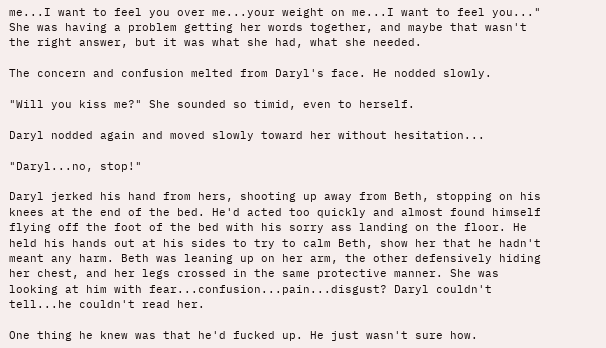me...I want to feel you over me...your weight on me...I want to feel you..." She was having a problem getting her words together, and maybe that wasn't the right answer, but it was what she had, what she needed.

The concern and confusion melted from Daryl's face. He nodded slowly.

"Will you kiss me?" She sounded so timid, even to herself.

Daryl nodded again and moved slowly toward her without hesitation...

"Daryl...no, stop!"

Daryl jerked his hand from hers, shooting up away from Beth, stopping on his knees at the end of the bed. He'd acted too quickly and almost found himself flying off the foot of the bed with his sorry ass landing on the floor. He held his hands out at his sides to try to calm Beth, show her that he hadn't meant any harm. Beth was leaning up on her arm, the other defensively hiding her chest, and her legs crossed in the same protective manner. She was looking at him with fear...confusion...pain...disgust? Daryl couldn't tell...he couldn't read her.

One thing he knew was that he'd fucked up. He just wasn't sure how.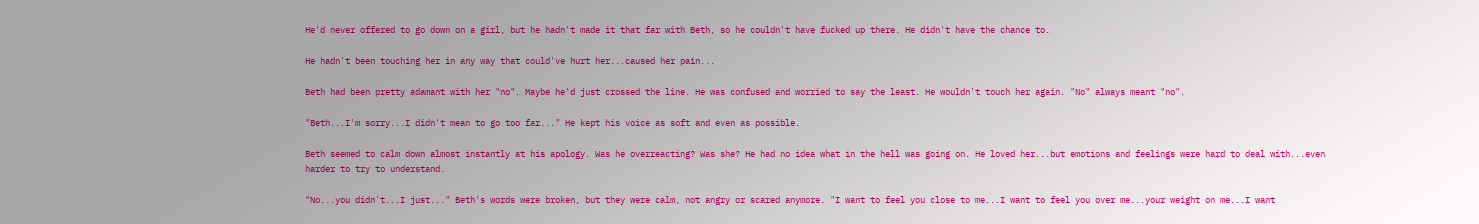He'd never offered to go down on a girl, but he hadn't made it that far with Beth, so he couldn't have fucked up there. He didn't have the chance to.

He hadn't been touching her in any way that could've hurt her...caused her pain...

Beth had been pretty adamant with her "no". Maybe he'd just crossed the line. He was confused and worried to say the least. He wouldn't touch her again. "No" always meant "no".

"Beth...I'm sorry...I didn't mean to go too far..." He kept his voice as soft and even as possible.

Beth seemed to calm down almost instantly at his apology. Was he overreacting? Was she? He had no idea what in the hell was going on. He loved her...but emotions and feelings were hard to deal with...even harder to try to understand.

"No...you didn't...I just..." Beth's words were broken, but they were calm, not angry or scared anymore. "I want to feel you close to me...I want to feel you over me...your weight on me...I want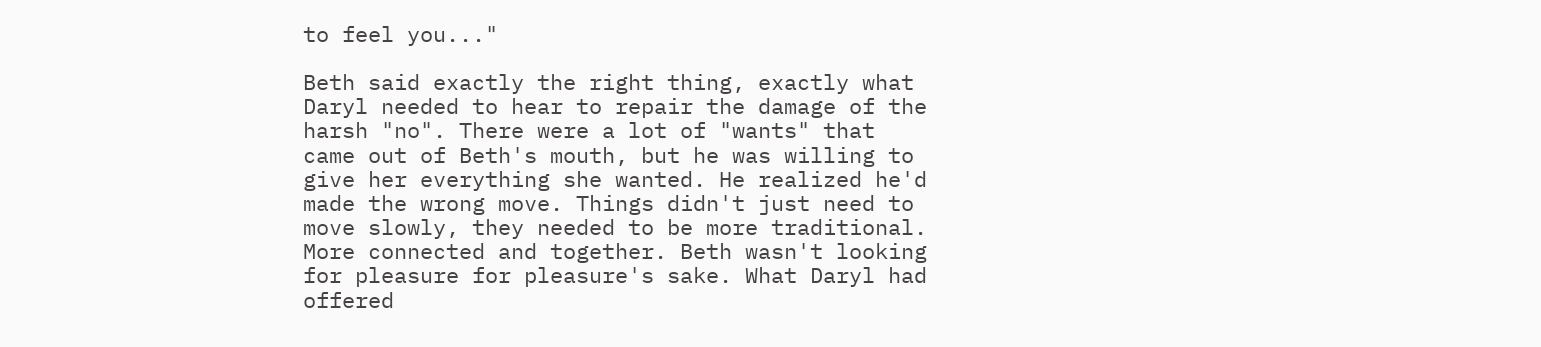to feel you..."

Beth said exactly the right thing, exactly what Daryl needed to hear to repair the damage of the harsh "no". There were a lot of "wants" that came out of Beth's mouth, but he was willing to give her everything she wanted. He realized he'd made the wrong move. Things didn't just need to move slowly, they needed to be more traditional. More connected and together. Beth wasn't looking for pleasure for pleasure's sake. What Daryl had offered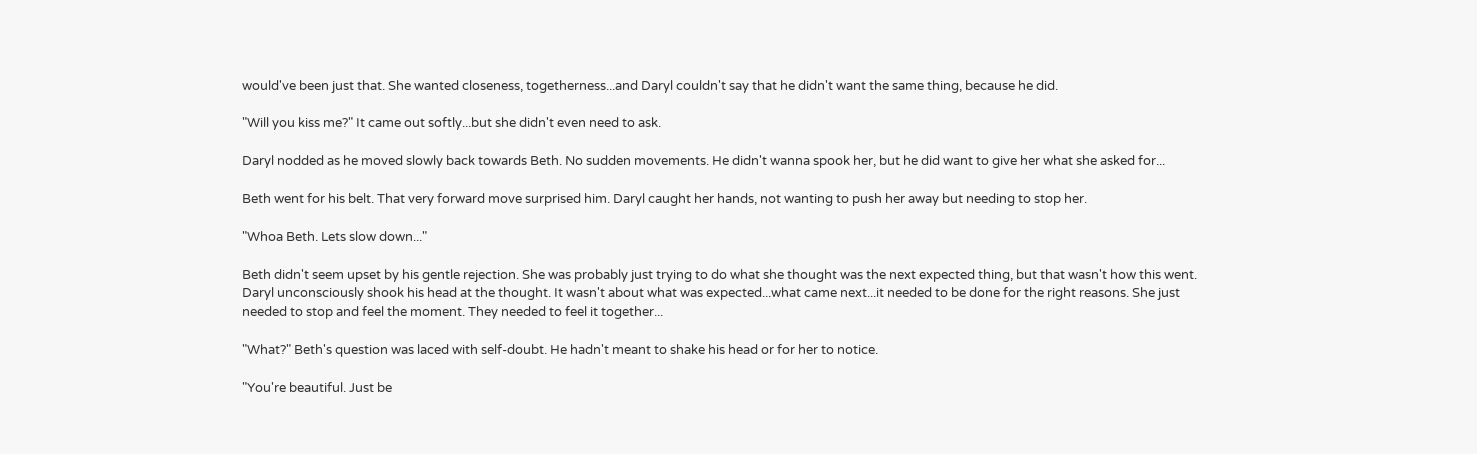would've been just that. She wanted closeness, togetherness...and Daryl couldn't say that he didn't want the same thing, because he did.

"Will you kiss me?" It came out softly...but she didn't even need to ask.

Daryl nodded as he moved slowly back towards Beth. No sudden movements. He didn't wanna spook her, but he did want to give her what she asked for...

Beth went for his belt. That very forward move surprised him. Daryl caught her hands, not wanting to push her away but needing to stop her.

"Whoa Beth. Lets slow down..."

Beth didn't seem upset by his gentle rejection. She was probably just trying to do what she thought was the next expected thing, but that wasn't how this went. Daryl unconsciously shook his head at the thought. It wasn't about what was expected...what came next...it needed to be done for the right reasons. She just needed to stop and feel the moment. They needed to feel it together...

"What?" Beth's question was laced with self-doubt. He hadn't meant to shake his head or for her to notice.

"You're beautiful. Just be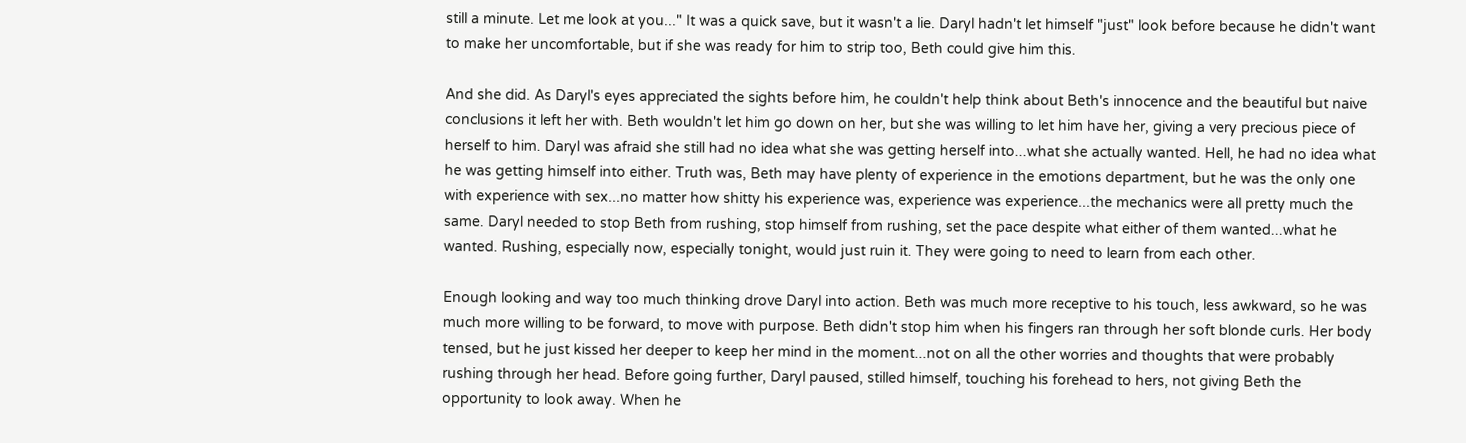still a minute. Let me look at you..." It was a quick save, but it wasn't a lie. Daryl hadn't let himself "just" look before because he didn't want to make her uncomfortable, but if she was ready for him to strip too, Beth could give him this.

And she did. As Daryl's eyes appreciated the sights before him, he couldn't help think about Beth's innocence and the beautiful but naive conclusions it left her with. Beth wouldn't let him go down on her, but she was willing to let him have her, giving a very precious piece of herself to him. Daryl was afraid she still had no idea what she was getting herself into...what she actually wanted. Hell, he had no idea what he was getting himself into either. Truth was, Beth may have plenty of experience in the emotions department, but he was the only one with experience with sex...no matter how shitty his experience was, experience was experience...the mechanics were all pretty much the same. Daryl needed to stop Beth from rushing, stop himself from rushing, set the pace despite what either of them wanted...what he wanted. Rushing, especially now, especially tonight, would just ruin it. They were going to need to learn from each other.

Enough looking and way too much thinking drove Daryl into action. Beth was much more receptive to his touch, less awkward, so he was much more willing to be forward, to move with purpose. Beth didn't stop him when his fingers ran through her soft blonde curls. Her body tensed, but he just kissed her deeper to keep her mind in the moment...not on all the other worries and thoughts that were probably rushing through her head. Before going further, Daryl paused, stilled himself, touching his forehead to hers, not giving Beth the opportunity to look away. When he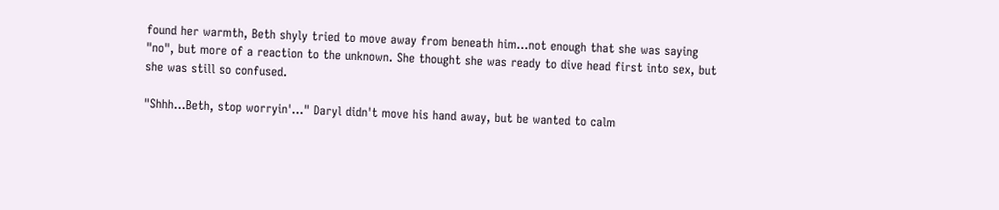found her warmth, Beth shyly tried to move away from beneath him...not enough that she was saying "no", but more of a reaction to the unknown. She thought she was ready to dive head first into sex, but she was still so confused.

"Shhh...Beth, stop worryin'..." Daryl didn't move his hand away, but be wanted to calm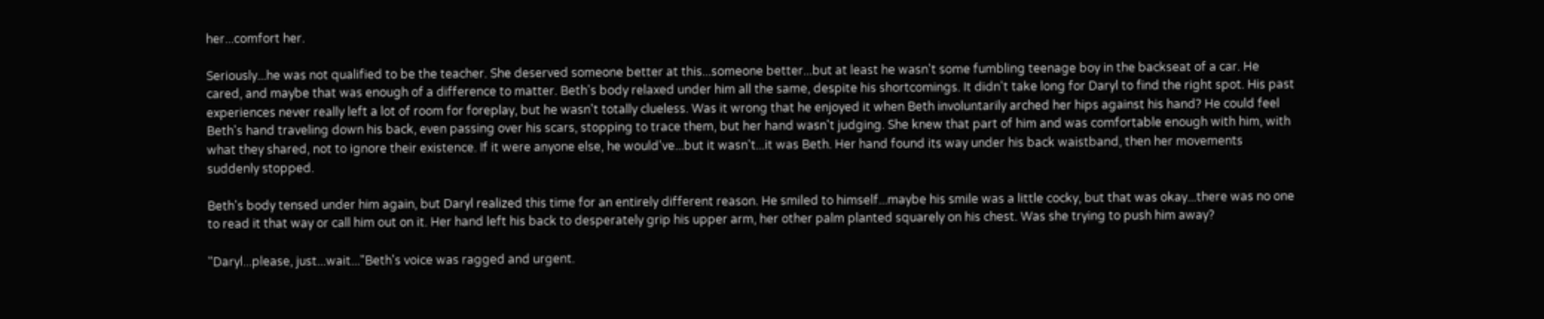her...comfort her.

Seriously...he was not qualified to be the teacher. She deserved someone better at this...someone better...but at least he wasn't some fumbling teenage boy in the backseat of a car. He cared, and maybe that was enough of a difference to matter. Beth's body relaxed under him all the same, despite his shortcomings. It didn't take long for Daryl to find the right spot. His past experiences never really left a lot of room for foreplay, but he wasn't totally clueless. Was it wrong that he enjoyed it when Beth involuntarily arched her hips against his hand? He could feel Beth's hand traveling down his back, even passing over his scars, stopping to trace them, but her hand wasn't judging. She knew that part of him and was comfortable enough with him, with what they shared, not to ignore their existence. If it were anyone else, he would've...but it wasn't...it was Beth. Her hand found its way under his back waistband, then her movements suddenly stopped.

Beth's body tensed under him again, but Daryl realized this time for an entirely different reason. He smiled to himself...maybe his smile was a little cocky, but that was okay...there was no one to read it that way or call him out on it. Her hand left his back to desperately grip his upper arm, her other palm planted squarely on his chest. Was she trying to push him away?

"Daryl...please, just...wait..."Beth's voice was ragged and urgent.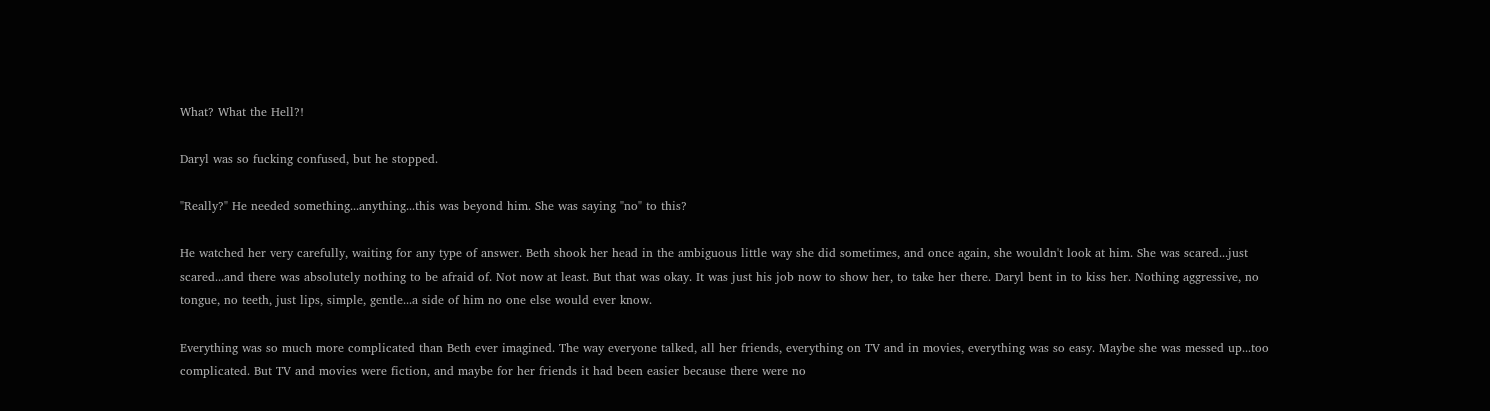What? What the Hell?!

Daryl was so fucking confused, but he stopped.

"Really?" He needed something...anything...this was beyond him. She was saying "no" to this?

He watched her very carefully, waiting for any type of answer. Beth shook her head in the ambiguous little way she did sometimes, and once again, she wouldn't look at him. She was scared...just scared...and there was absolutely nothing to be afraid of. Not now at least. But that was okay. It was just his job now to show her, to take her there. Daryl bent in to kiss her. Nothing aggressive, no tongue, no teeth, just lips, simple, gentle...a side of him no one else would ever know.

Everything was so much more complicated than Beth ever imagined. The way everyone talked, all her friends, everything on TV and in movies, everything was so easy. Maybe she was messed up...too complicated. But TV and movies were fiction, and maybe for her friends it had been easier because there were no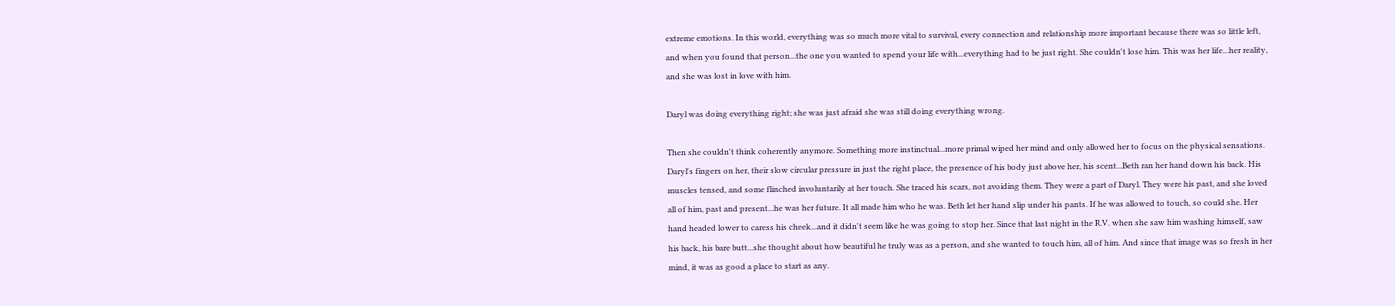extreme emotions. In this world, everything was so much more vital to survival, every connection and relationship more important because there was so little left, and when you found that person...the one you wanted to spend your life with...everything had to be just right. She couldn't lose him. This was her life...her reality, and she was lost in love with him.

Daryl was doing everything right; she was just afraid she was still doing everything wrong.

Then she couldn't think coherently anymore. Something more instinctual...more primal wiped her mind and only allowed her to focus on the physical sensations. Daryl's fingers on her, their slow circular pressure in just the right place, the presence of his body just above her, his scent...Beth ran her hand down his back. His muscles tensed, and some flinched involuntarily at her touch. She traced his scars, not avoiding them. They were a part of Daryl. They were his past, and she loved all of him, past and present...he was her future. It all made him who he was. Beth let her hand slip under his pants. If he was allowed to touch, so could she. Her hand headed lower to caress his cheek...and it didn't seem like he was going to stop her. Since that last night in the R.V. when she saw him washing himself, saw his back, his bare butt...she thought about how beautiful he truly was as a person, and she wanted to touch him, all of him. And since that image was so fresh in her mind, it was as good a place to start as any.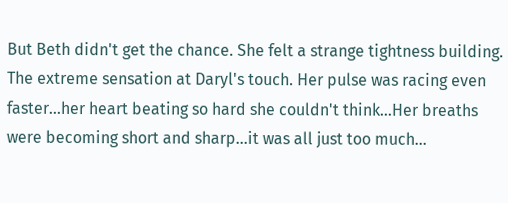But Beth didn't get the chance. She felt a strange tightness building. The extreme sensation at Daryl's touch. Her pulse was racing even faster...her heart beating so hard she couldn't think...Her breaths were becoming short and sharp...it was all just too much...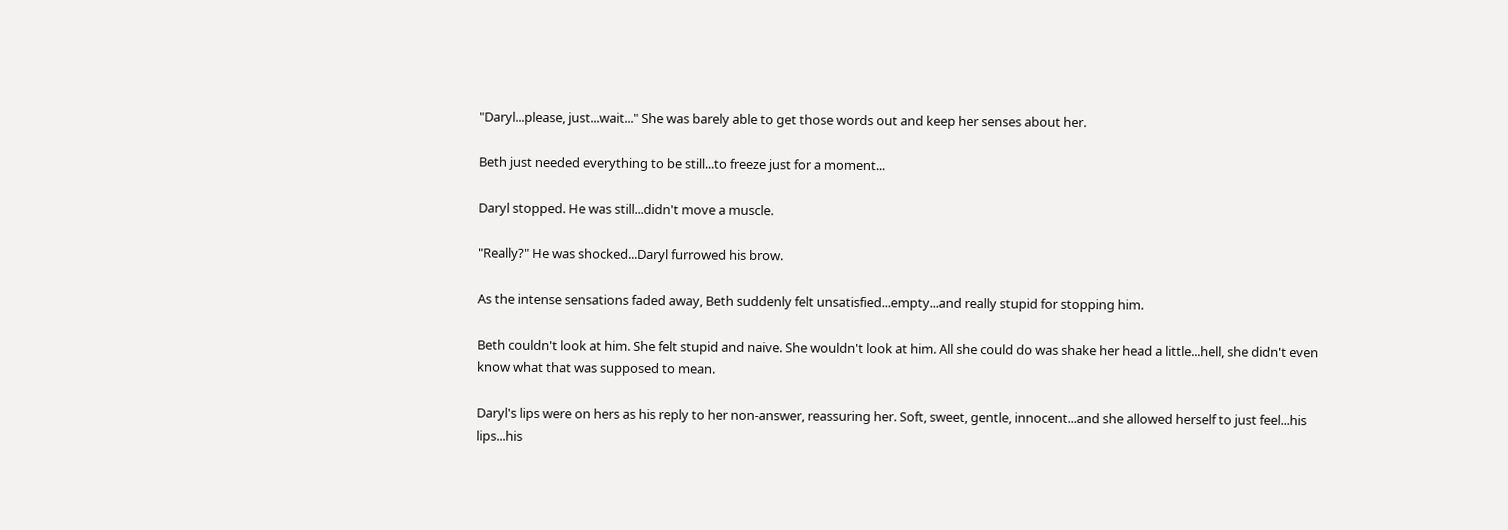"Daryl...please, just...wait..." She was barely able to get those words out and keep her senses about her.

Beth just needed everything to be still...to freeze just for a moment...

Daryl stopped. He was still...didn't move a muscle.

"Really?" He was shocked...Daryl furrowed his brow.

As the intense sensations faded away, Beth suddenly felt unsatisfied...empty...and really stupid for stopping him.

Beth couldn't look at him. She felt stupid and naive. She wouldn't look at him. All she could do was shake her head a little...hell, she didn't even know what that was supposed to mean.

Daryl's lips were on hers as his reply to her non-answer, reassuring her. Soft, sweet, gentle, innocent...and she allowed herself to just feel...his lips...his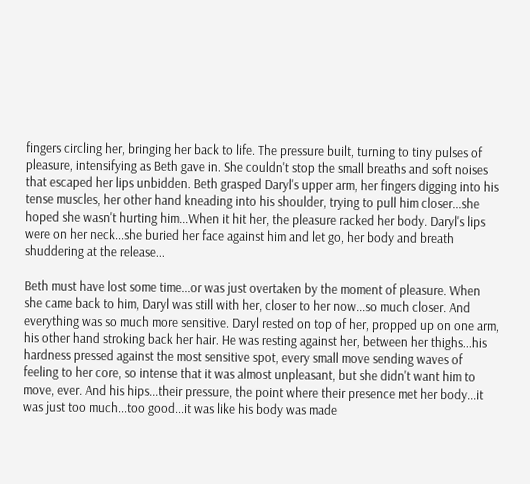fingers circling her, bringing her back to life. The pressure built, turning to tiny pulses of pleasure, intensifying as Beth gave in. She couldn't stop the small breaths and soft noises that escaped her lips unbidden. Beth grasped Daryl's upper arm, her fingers digging into his tense muscles, her other hand kneading into his shoulder, trying to pull him closer...she hoped she wasn't hurting him...When it hit her, the pleasure racked her body. Daryl's lips were on her neck...she buried her face against him and let go, her body and breath shuddering at the release...

Beth must have lost some time...or was just overtaken by the moment of pleasure. When she came back to him, Daryl was still with her, closer to her now...so much closer. And everything was so much more sensitive. Daryl rested on top of her, propped up on one arm, his other hand stroking back her hair. He was resting against her, between her thighs...his hardness pressed against the most sensitive spot, every small move sending waves of feeling to her core, so intense that it was almost unpleasant, but she didn't want him to move, ever. And his hips...their pressure, the point where their presence met her body...it was just too much...too good...it was like his body was made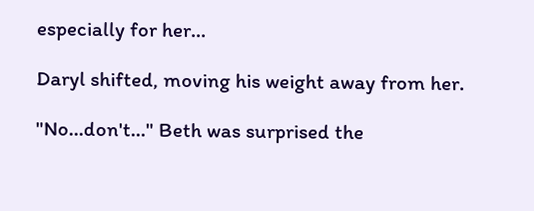especially for her...

Daryl shifted, moving his weight away from her.

"No...don't..." Beth was surprised the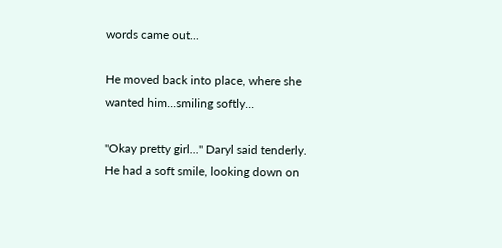words came out...

He moved back into place, where she wanted him...smiling softly...

"Okay pretty girl..." Daryl said tenderly. He had a soft smile, looking down on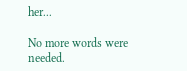her...

No more words were needed.